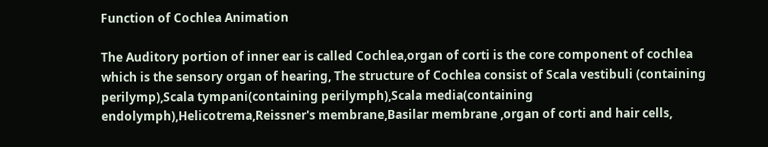Function of Cochlea Animation

The Auditory portion of inner ear is called Cochlea,organ of corti is the core component of cochlea which is the sensory organ of hearing, The structure of Cochlea consist of Scala vestibuli (containing perilymp),Scala tympani(containing perilymph),Scala media(containing endolymph),Helicotrema,Reissner's membrane,Basilar membrane ,organ of corti and hair cells,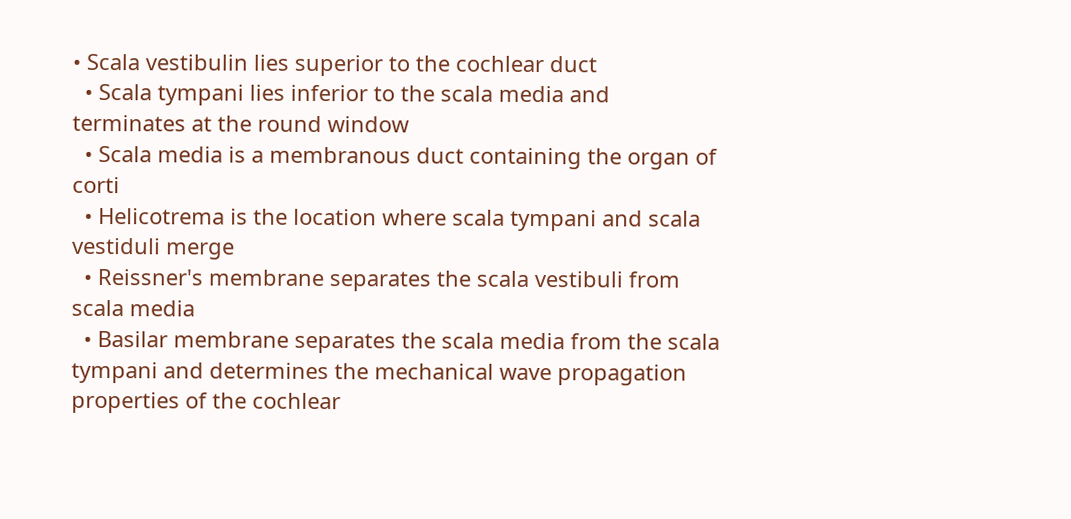• Scala vestibulin lies superior to the cochlear duct
  • Scala tympani lies inferior to the scala media and terminates at the round window
  • Scala media is a membranous duct containing the organ of corti
  • Helicotrema is the location where scala tympani and scala vestiduli merge
  • Reissner's membrane separates the scala vestibuli from scala media
  • Basilar membrane separates the scala media from the scala tympani and determines the mechanical wave propagation properties of the cochlear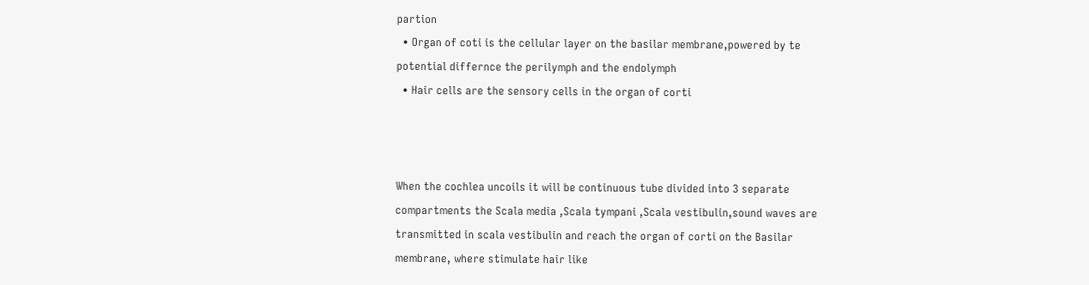partion
  • Organ of coti is the cellular layer on the basilar membrane,powered by te potential differnce the perilymph and the endolymph
  • Hair cells are the sensory cells in the organ of corti



When the cochlea uncoils it will be continuous tube divided into 3 separate compartments the Scala media ,Scala tympani ,Scala vestibulin,sound waves are transmitted in scala vestibulin and reach the organ of corti on the Basilar membrane, where stimulate hair like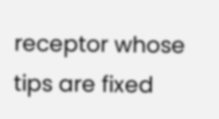receptor whose tips are fixed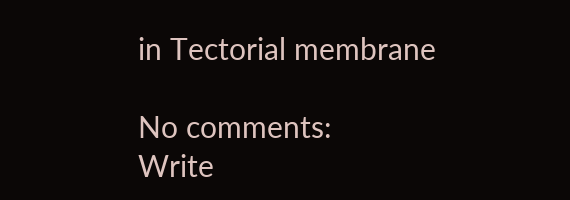in Tectorial membrane

No comments:
Write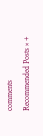comments
Recommended Posts × +